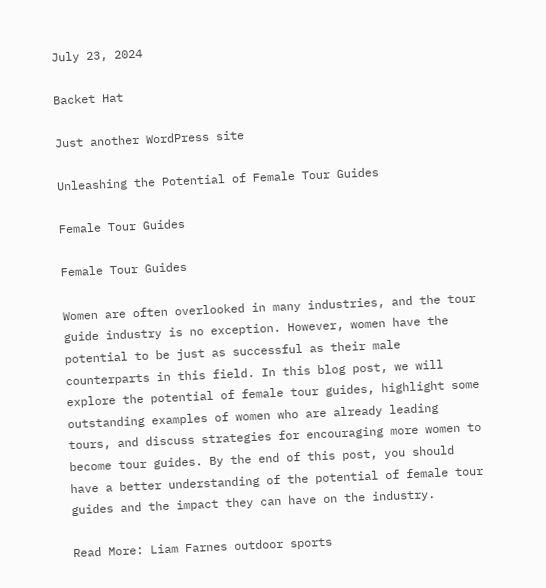July 23, 2024

Backet Hat

Just another WordPress site

Unleashing the Potential of Female Tour Guides

Female Tour Guides

Female Tour Guides

Women are often overlooked in many industries, and the tour guide industry is no exception. However, women have the potential to be just as successful as their male counterparts in this field. In this blog post, we will explore the potential of female tour guides, highlight some outstanding examples of women who are already leading tours, and discuss strategies for encouraging more women to become tour guides. By the end of this post, you should have a better understanding of the potential of female tour guides and the impact they can have on the industry.

Read More: Liam Farnes outdoor sports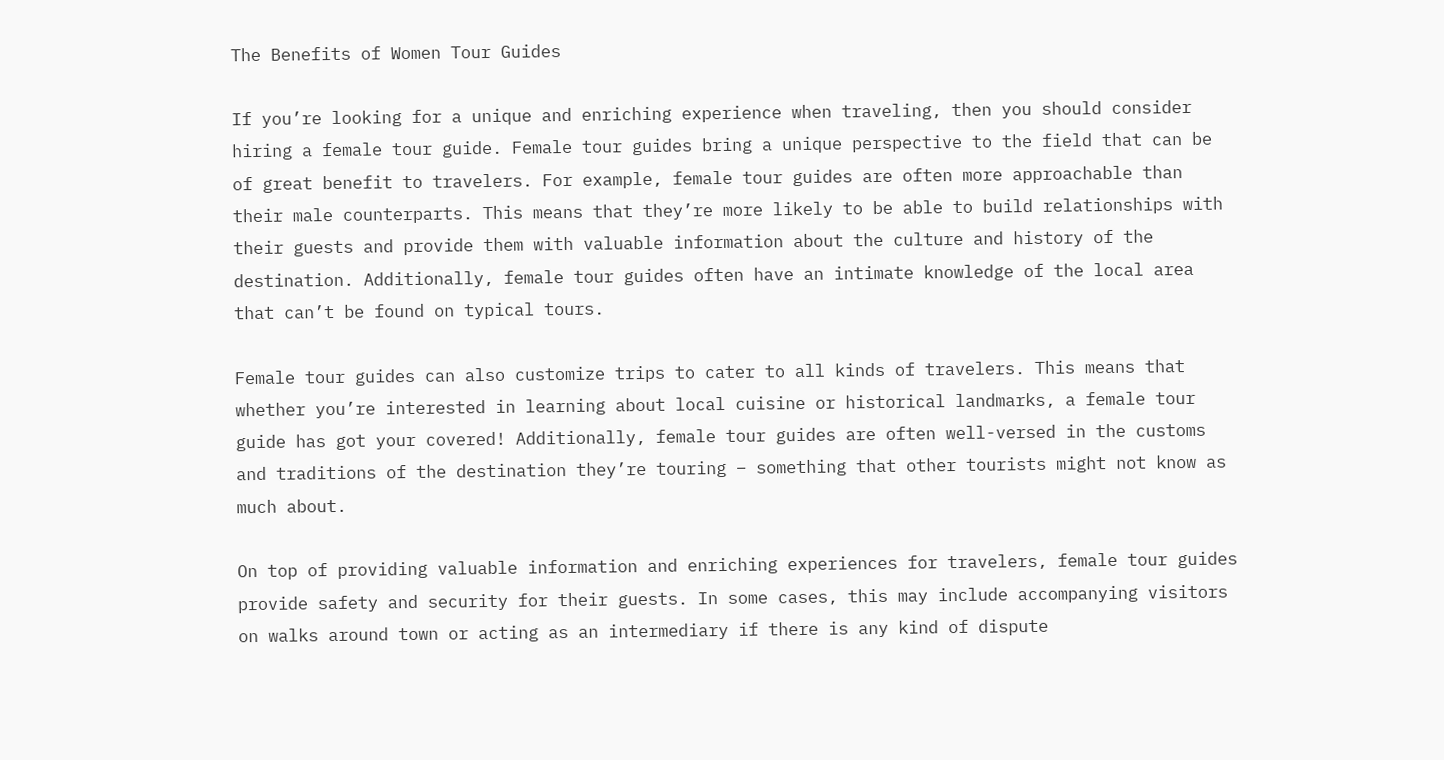The Benefits of Women Tour Guides

If you’re looking for a unique and enriching experience when traveling, then you should consider hiring a female tour guide. Female tour guides bring a unique perspective to the field that can be of great benefit to travelers. For example, female tour guides are often more approachable than their male counterparts. This means that they’re more likely to be able to build relationships with their guests and provide them with valuable information about the culture and history of the destination. Additionally, female tour guides often have an intimate knowledge of the local area that can’t be found on typical tours.

Female tour guides can also customize trips to cater to all kinds of travelers. This means that whether you’re interested in learning about local cuisine or historical landmarks, a female tour guide has got your covered! Additionally, female tour guides are often well-versed in the customs and traditions of the destination they’re touring – something that other tourists might not know as much about.

On top of providing valuable information and enriching experiences for travelers, female tour guides provide safety and security for their guests. In some cases, this may include accompanying visitors on walks around town or acting as an intermediary if there is any kind of dispute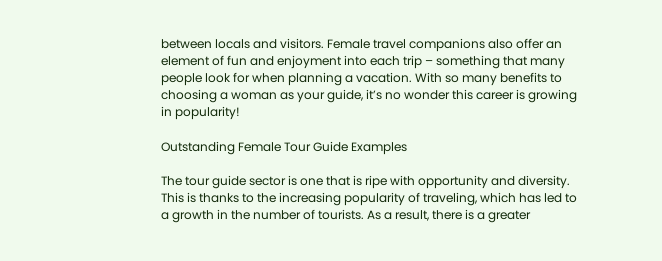between locals and visitors. Female travel companions also offer an element of fun and enjoyment into each trip – something that many people look for when planning a vacation. With so many benefits to choosing a woman as your guide, it’s no wonder this career is growing in popularity!

Outstanding Female Tour Guide Examples

The tour guide sector is one that is ripe with opportunity and diversity. This is thanks to the increasing popularity of traveling, which has led to a growth in the number of tourists. As a result, there is a greater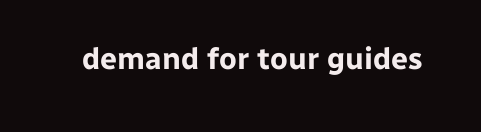demand for tour guides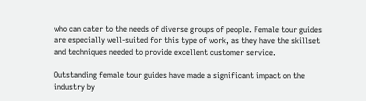who can cater to the needs of diverse groups of people. Female tour guides are especially well-suited for this type of work, as they have the skillset and techniques needed to provide excellent customer service.

Outstanding female tour guides have made a significant impact on the industry by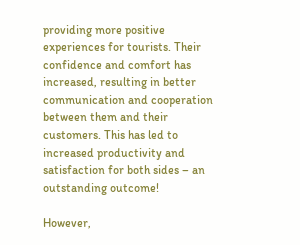providing more positive experiences for tourists. Their confidence and comfort has increased, resulting in better communication and cooperation between them and their customers. This has led to increased productivity and satisfaction for both sides – an outstanding outcome!

However,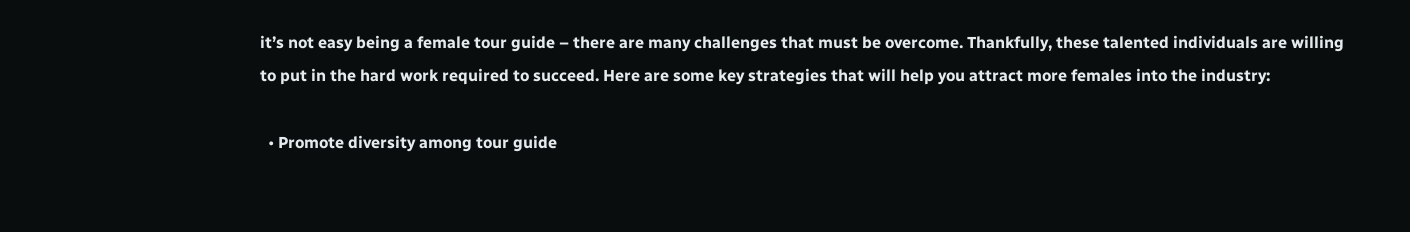it’s not easy being a female tour guide – there are many challenges that must be overcome. Thankfully, these talented individuals are willing to put in the hard work required to succeed. Here are some key strategies that will help you attract more females into the industry:

  • Promote diversity among tour guide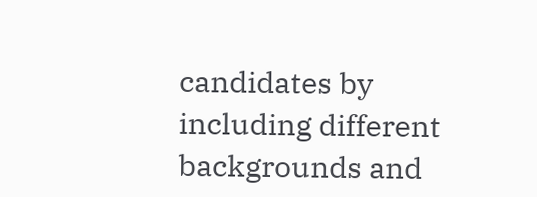candidates by including different backgrounds and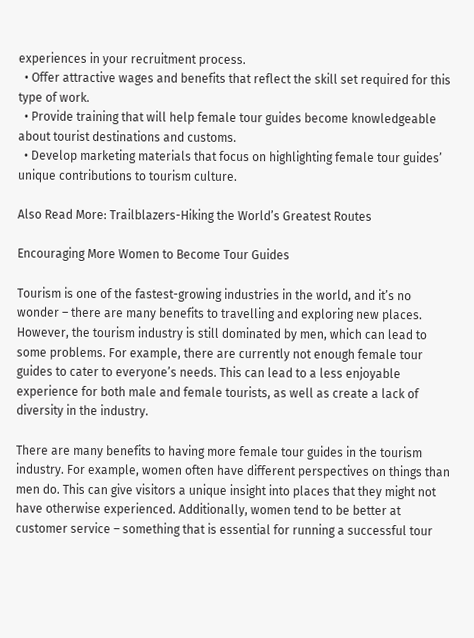experiences in your recruitment process.
  • Offer attractive wages and benefits that reflect the skill set required for this type of work.
  • Provide training that will help female tour guides become knowledgeable about tourist destinations and customs.
  • Develop marketing materials that focus on highlighting female tour guides’ unique contributions to tourism culture.

Also Read More: Trailblazers-Hiking the World’s Greatest Routes

Encouraging More Women to Become Tour Guides

Tourism is one of the fastest-growing industries in the world, and it’s no wonder – there are many benefits to travelling and exploring new places. However, the tourism industry is still dominated by men, which can lead to some problems. For example, there are currently not enough female tour guides to cater to everyone’s needs. This can lead to a less enjoyable experience for both male and female tourists, as well as create a lack of diversity in the industry.

There are many benefits to having more female tour guides in the tourism industry. For example, women often have different perspectives on things than men do. This can give visitors a unique insight into places that they might not have otherwise experienced. Additionally, women tend to be better at customer service – something that is essential for running a successful tour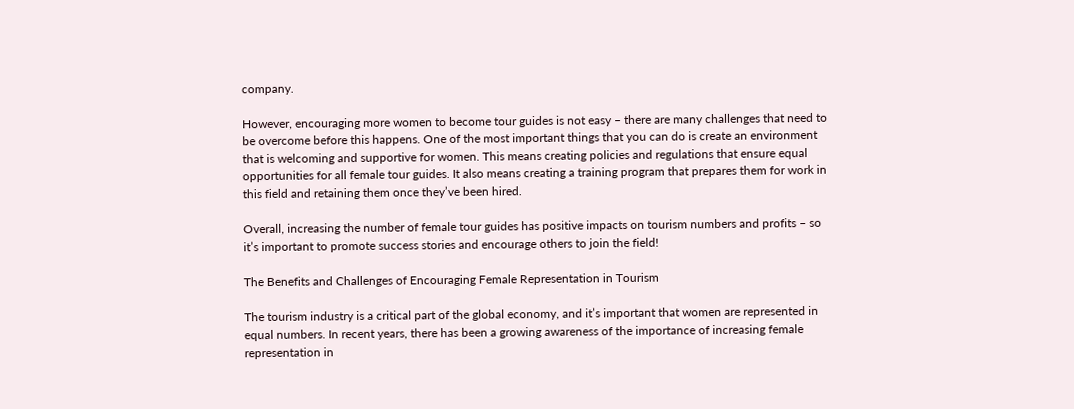company.

However, encouraging more women to become tour guides is not easy – there are many challenges that need to be overcome before this happens. One of the most important things that you can do is create an environment that is welcoming and supportive for women. This means creating policies and regulations that ensure equal opportunities for all female tour guides. It also means creating a training program that prepares them for work in this field and retaining them once they’ve been hired.

Overall, increasing the number of female tour guides has positive impacts on tourism numbers and profits – so it’s important to promote success stories and encourage others to join the field!

The Benefits and Challenges of Encouraging Female Representation in Tourism

The tourism industry is a critical part of the global economy, and it’s important that women are represented in equal numbers. In recent years, there has been a growing awareness of the importance of increasing female representation in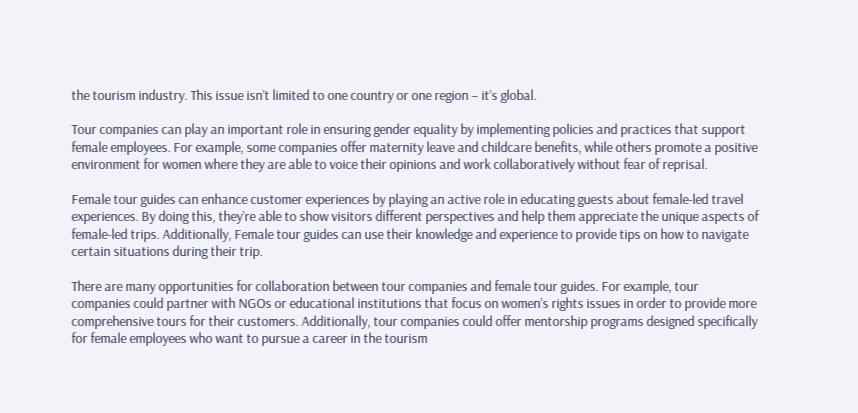the tourism industry. This issue isn’t limited to one country or one region – it’s global.

Tour companies can play an important role in ensuring gender equality by implementing policies and practices that support female employees. For example, some companies offer maternity leave and childcare benefits, while others promote a positive environment for women where they are able to voice their opinions and work collaboratively without fear of reprisal.

Female tour guides can enhance customer experiences by playing an active role in educating guests about female-led travel experiences. By doing this, they’re able to show visitors different perspectives and help them appreciate the unique aspects of female-led trips. Additionally, Female tour guides can use their knowledge and experience to provide tips on how to navigate certain situations during their trip.

There are many opportunities for collaboration between tour companies and female tour guides. For example, tour companies could partner with NGOs or educational institutions that focus on women’s rights issues in order to provide more comprehensive tours for their customers. Additionally, tour companies could offer mentorship programs designed specifically for female employees who want to pursue a career in the tourism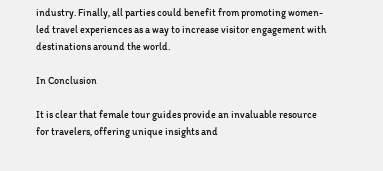industry. Finally, all parties could benefit from promoting women-led travel experiences as a way to increase visitor engagement with destinations around the world.

In Conclusion

It is clear that female tour guides provide an invaluable resource for travelers, offering unique insights and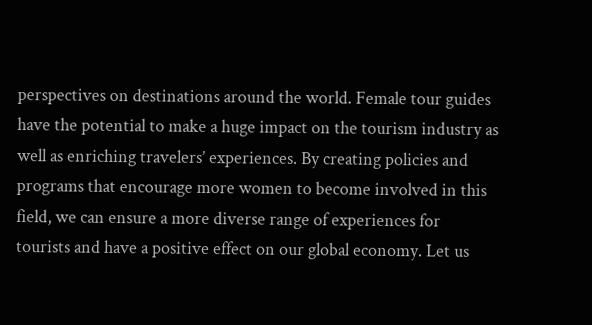perspectives on destinations around the world. Female tour guides have the potential to make a huge impact on the tourism industry as well as enriching travelers’ experiences. By creating policies and programs that encourage more women to become involved in this field, we can ensure a more diverse range of experiences for tourists and have a positive effect on our global economy. Let us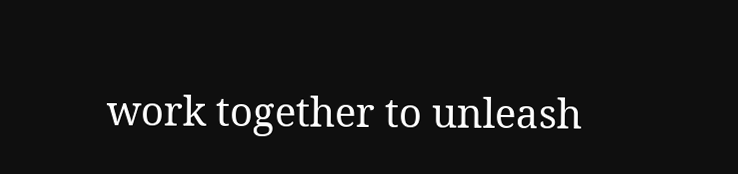work together to unleash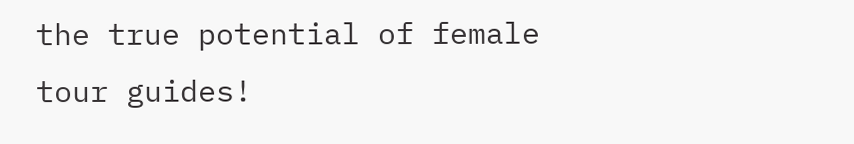the true potential of female tour guides!